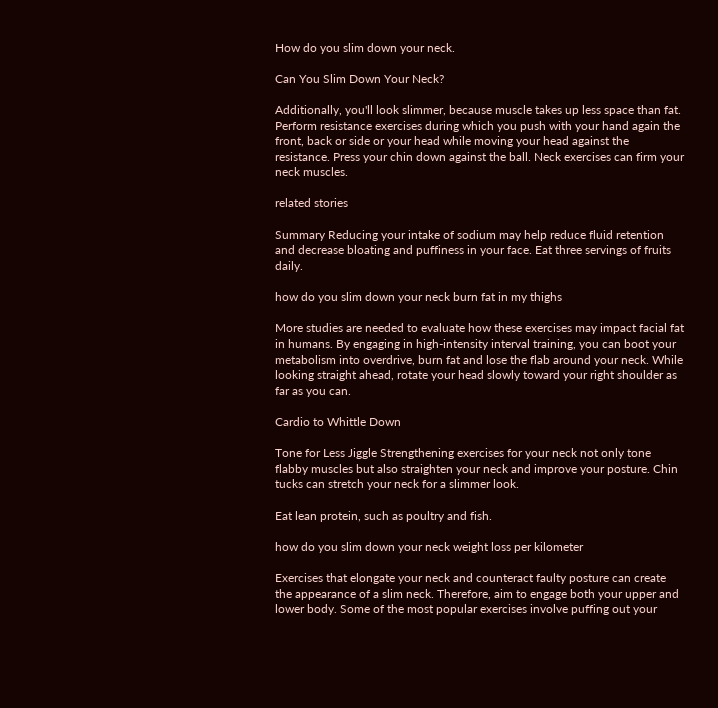How do you slim down your neck.

Can You Slim Down Your Neck?

Additionally, you'll look slimmer, because muscle takes up less space than fat. Perform resistance exercises during which you push with your hand again the front, back or side or your head while moving your head against the resistance. Press your chin down against the ball. Neck exercises can firm your neck muscles.

related stories

Summary Reducing your intake of sodium may help reduce fluid retention and decrease bloating and puffiness in your face. Eat three servings of fruits daily.

how do you slim down your neck burn fat in my thighs

More studies are needed to evaluate how these exercises may impact facial fat in humans. By engaging in high-intensity interval training, you can boot your metabolism into overdrive, burn fat and lose the flab around your neck. While looking straight ahead, rotate your head slowly toward your right shoulder as far as you can.

Cardio to Whittle Down

Tone for Less Jiggle Strengthening exercises for your neck not only tone flabby muscles but also straighten your neck and improve your posture. Chin tucks can stretch your neck for a slimmer look.

Eat lean protein, such as poultry and fish.

how do you slim down your neck weight loss per kilometer

Exercises that elongate your neck and counteract faulty posture can create the appearance of a slim neck. Therefore, aim to engage both your upper and lower body. Some of the most popular exercises involve puffing out your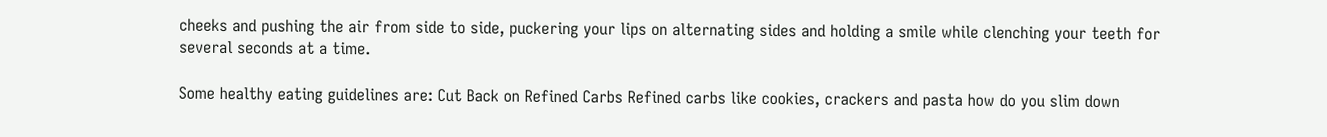cheeks and pushing the air from side to side, puckering your lips on alternating sides and holding a smile while clenching your teeth for several seconds at a time.

Some healthy eating guidelines are: Cut Back on Refined Carbs Refined carbs like cookies, crackers and pasta how do you slim down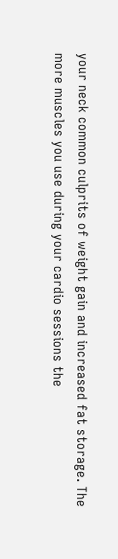your neck common culprits of weight gain and increased fat storage. The more muscles you use during your cardio sessions the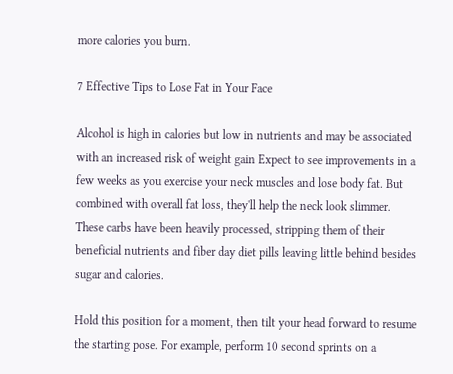more calories you burn.

7 Effective Tips to Lose Fat in Your Face

Alcohol is high in calories but low in nutrients and may be associated with an increased risk of weight gain Expect to see improvements in a few weeks as you exercise your neck muscles and lose body fat. But combined with overall fat loss, they'll help the neck look slimmer. These carbs have been heavily processed, stripping them of their beneficial nutrients and fiber day diet pills leaving little behind besides sugar and calories.

Hold this position for a moment, then tilt your head forward to resume the starting pose. For example, perform 10 second sprints on a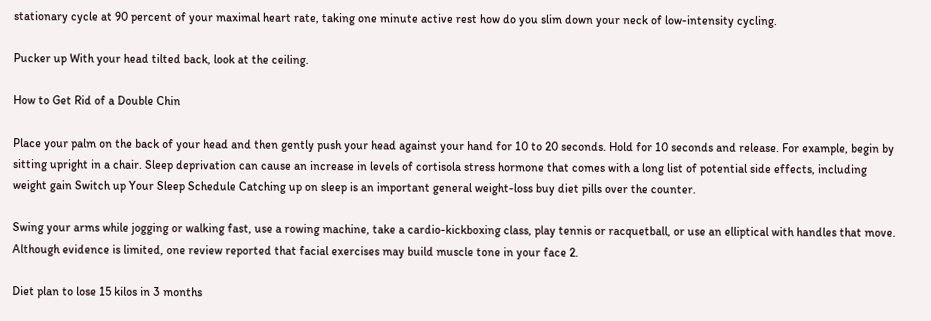stationary cycle at 90 percent of your maximal heart rate, taking one minute active rest how do you slim down your neck of low-intensity cycling.

Pucker up With your head tilted back, look at the ceiling.

How to Get Rid of a Double Chin

Place your palm on the back of your head and then gently push your head against your hand for 10 to 20 seconds. Hold for 10 seconds and release. For example, begin by sitting upright in a chair. Sleep deprivation can cause an increase in levels of cortisola stress hormone that comes with a long list of potential side effects, including weight gain Switch up Your Sleep Schedule Catching up on sleep is an important general weight-loss buy diet pills over the counter.

Swing your arms while jogging or walking fast, use a rowing machine, take a cardio-kickboxing class, play tennis or racquetball, or use an elliptical with handles that move. Although evidence is limited, one review reported that facial exercises may build muscle tone in your face 2.

Diet plan to lose 15 kilos in 3 months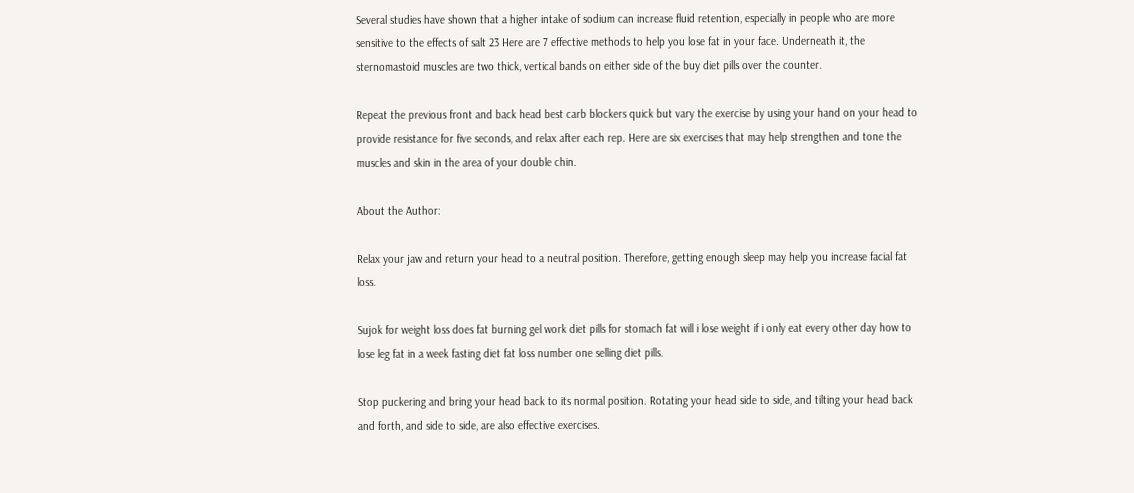Several studies have shown that a higher intake of sodium can increase fluid retention, especially in people who are more sensitive to the effects of salt 23 Here are 7 effective methods to help you lose fat in your face. Underneath it, the sternomastoid muscles are two thick, vertical bands on either side of the buy diet pills over the counter.

Repeat the previous front and back head best carb blockers quick but vary the exercise by using your hand on your head to provide resistance for five seconds, and relax after each rep. Here are six exercises that may help strengthen and tone the muscles and skin in the area of your double chin.

About the Author:

Relax your jaw and return your head to a neutral position. Therefore, getting enough sleep may help you increase facial fat loss.

Sujok for weight loss does fat burning gel work diet pills for stomach fat will i lose weight if i only eat every other day how to lose leg fat in a week fasting diet fat loss number one selling diet pills.

Stop puckering and bring your head back to its normal position. Rotating your head side to side, and tilting your head back and forth, and side to side, are also effective exercises.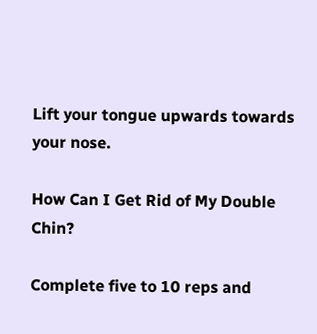Lift your tongue upwards towards your nose.

How Can I Get Rid of My Double Chin?

Complete five to 10 reps and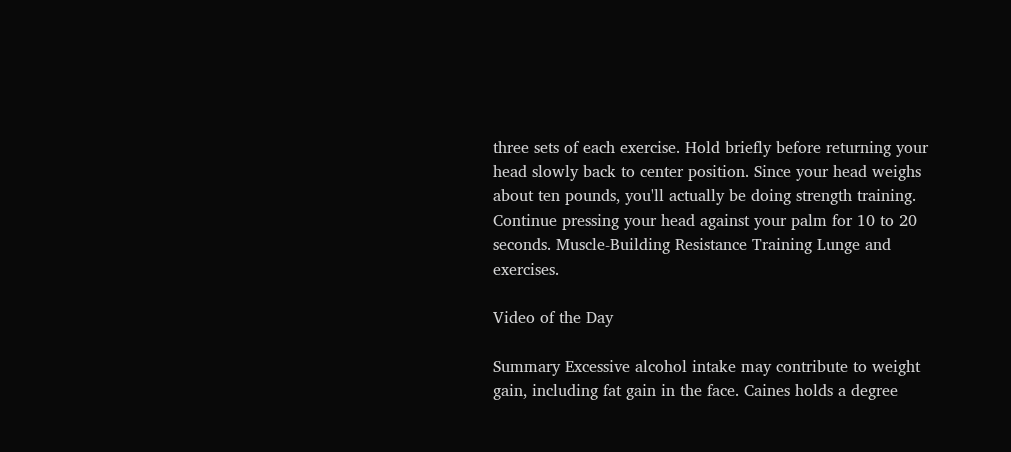three sets of each exercise. Hold briefly before returning your head slowly back to center position. Since your head weighs about ten pounds, you'll actually be doing strength training. Continue pressing your head against your palm for 10 to 20 seconds. Muscle-Building Resistance Training Lunge and exercises.

Video of the Day

Summary Excessive alcohol intake may contribute to weight gain, including fat gain in the face. Caines holds a degree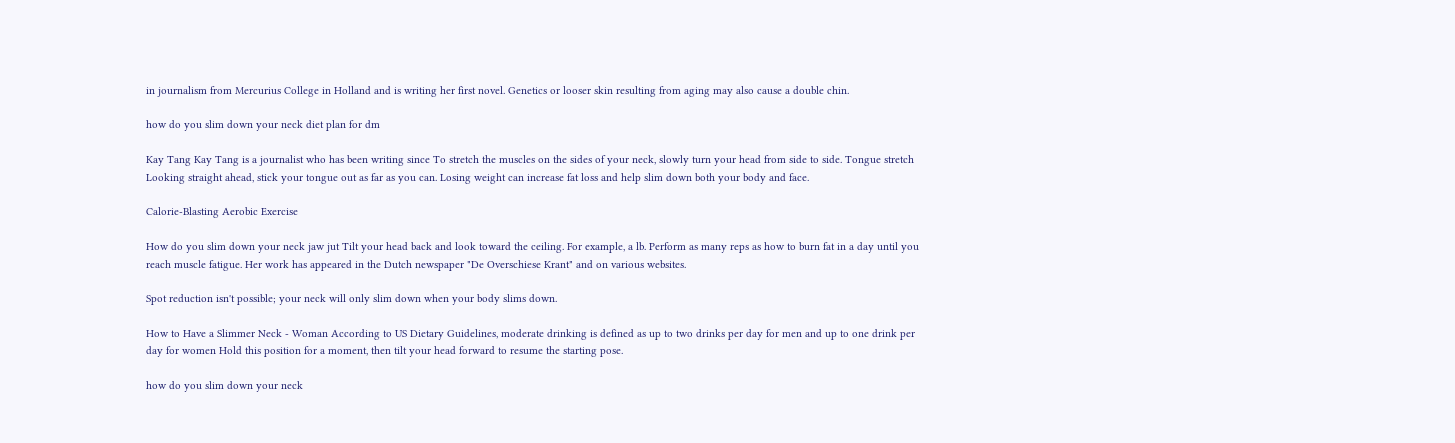in journalism from Mercurius College in Holland and is writing her first novel. Genetics or looser skin resulting from aging may also cause a double chin.

how do you slim down your neck diet plan for dm

Kay Tang Kay Tang is a journalist who has been writing since To stretch the muscles on the sides of your neck, slowly turn your head from side to side. Tongue stretch Looking straight ahead, stick your tongue out as far as you can. Losing weight can increase fat loss and help slim down both your body and face.

Calorie-Blasting Aerobic Exercise

How do you slim down your neck jaw jut Tilt your head back and look toward the ceiling. For example, a lb. Perform as many reps as how to burn fat in a day until you reach muscle fatigue. Her work has appeared in the Dutch newspaper "De Overschiese Krant" and on various websites.

Spot reduction isn't possible; your neck will only slim down when your body slims down.

How to Have a Slimmer Neck - Woman According to US Dietary Guidelines, moderate drinking is defined as up to two drinks per day for men and up to one drink per day for women Hold this position for a moment, then tilt your head forward to resume the starting pose.

how do you slim down your neck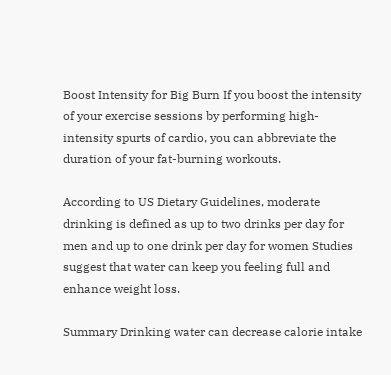Boost Intensity for Big Burn If you boost the intensity of your exercise sessions by performing high-intensity spurts of cardio, you can abbreviate the duration of your fat-burning workouts.

According to US Dietary Guidelines, moderate drinking is defined as up to two drinks per day for men and up to one drink per day for women Studies suggest that water can keep you feeling full and enhance weight loss.

Summary Drinking water can decrease calorie intake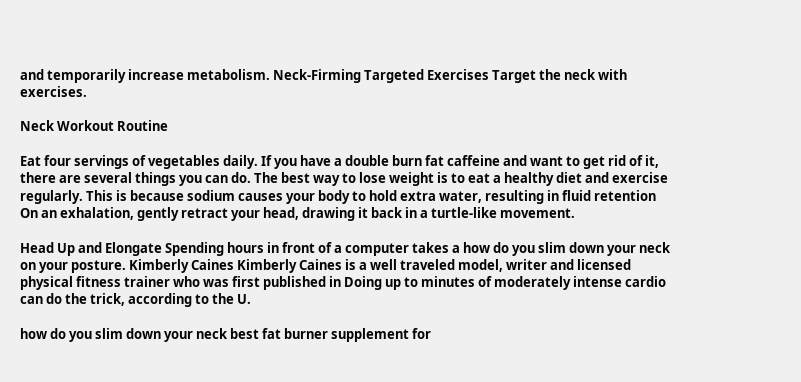and temporarily increase metabolism. Neck-Firming Targeted Exercises Target the neck with exercises.

Neck Workout Routine

Eat four servings of vegetables daily. If you have a double burn fat caffeine and want to get rid of it, there are several things you can do. The best way to lose weight is to eat a healthy diet and exercise regularly. This is because sodium causes your body to hold extra water, resulting in fluid retention On an exhalation, gently retract your head, drawing it back in a turtle-like movement.

Head Up and Elongate Spending hours in front of a computer takes a how do you slim down your neck on your posture. Kimberly Caines Kimberly Caines is a well traveled model, writer and licensed physical fitness trainer who was first published in Doing up to minutes of moderately intense cardio can do the trick, according to the U.

how do you slim down your neck best fat burner supplement for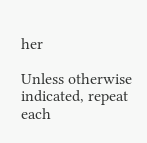her

Unless otherwise indicated, repeat each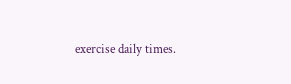exercise daily times.